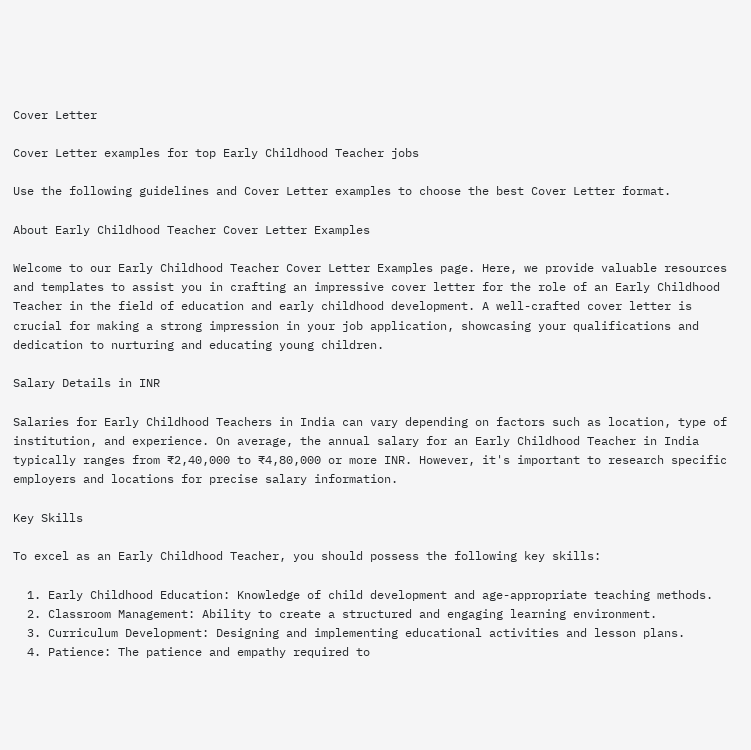Cover Letter

Cover Letter examples for top Early Childhood Teacher jobs

Use the following guidelines and Cover Letter examples to choose the best Cover Letter format.

About Early Childhood Teacher Cover Letter Examples

Welcome to our Early Childhood Teacher Cover Letter Examples page. Here, we provide valuable resources and templates to assist you in crafting an impressive cover letter for the role of an Early Childhood Teacher in the field of education and early childhood development. A well-crafted cover letter is crucial for making a strong impression in your job application, showcasing your qualifications and dedication to nurturing and educating young children.

Salary Details in INR

Salaries for Early Childhood Teachers in India can vary depending on factors such as location, type of institution, and experience. On average, the annual salary for an Early Childhood Teacher in India typically ranges from ₹2,40,000 to ₹4,80,000 or more INR. However, it's important to research specific employers and locations for precise salary information.

Key Skills

To excel as an Early Childhood Teacher, you should possess the following key skills:

  1. Early Childhood Education: Knowledge of child development and age-appropriate teaching methods.
  2. Classroom Management: Ability to create a structured and engaging learning environment.
  3. Curriculum Development: Designing and implementing educational activities and lesson plans.
  4. Patience: The patience and empathy required to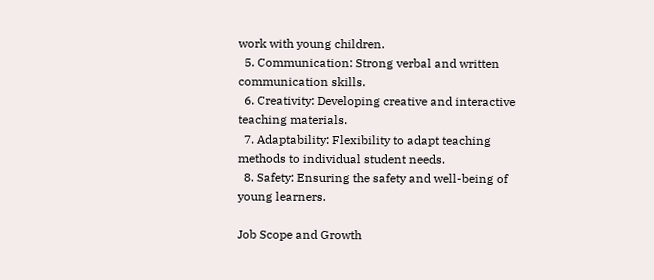work with young children.
  5. Communication: Strong verbal and written communication skills.
  6. Creativity: Developing creative and interactive teaching materials.
  7. Adaptability: Flexibility to adapt teaching methods to individual student needs.
  8. Safety: Ensuring the safety and well-being of young learners.

Job Scope and Growth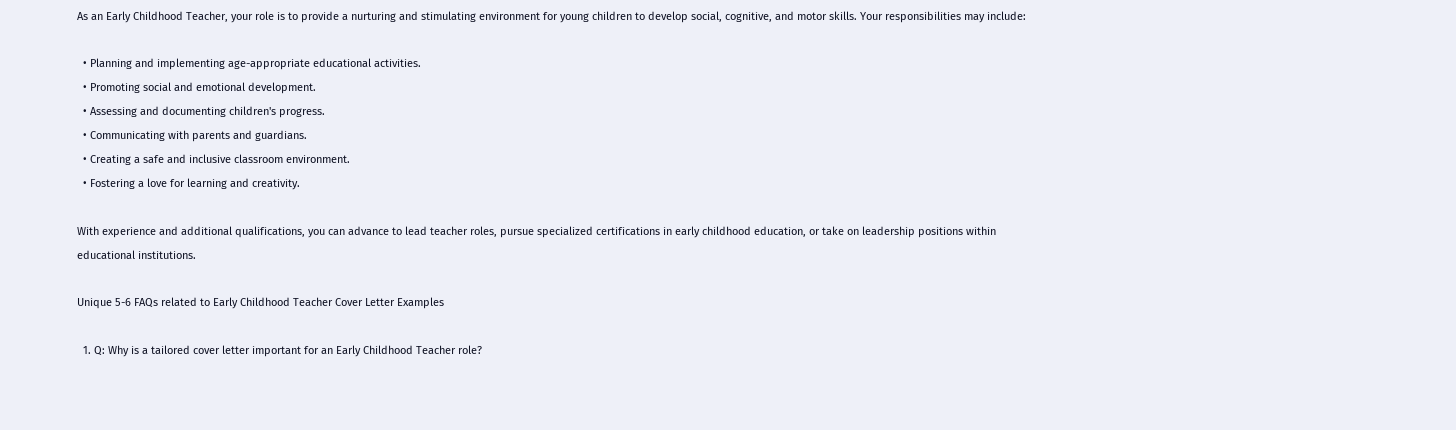As an Early Childhood Teacher, your role is to provide a nurturing and stimulating environment for young children to develop social, cognitive, and motor skills. Your responsibilities may include:

  • Planning and implementing age-appropriate educational activities.
  • Promoting social and emotional development.
  • Assessing and documenting children's progress.
  • Communicating with parents and guardians.
  • Creating a safe and inclusive classroom environment.
  • Fostering a love for learning and creativity.

With experience and additional qualifications, you can advance to lead teacher roles, pursue specialized certifications in early childhood education, or take on leadership positions within educational institutions.

Unique 5-6 FAQs related to Early Childhood Teacher Cover Letter Examples

  1. Q: Why is a tailored cover letter important for an Early Childhood Teacher role?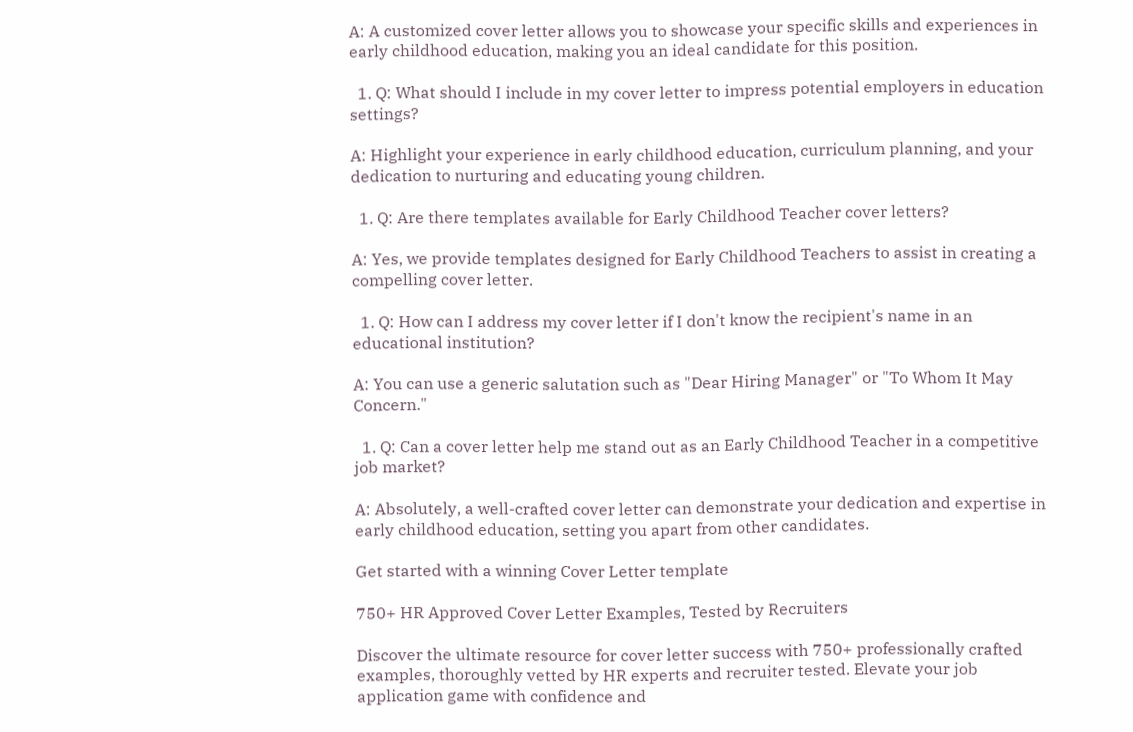A: A customized cover letter allows you to showcase your specific skills and experiences in early childhood education, making you an ideal candidate for this position.

  1. Q: What should I include in my cover letter to impress potential employers in education settings?

A: Highlight your experience in early childhood education, curriculum planning, and your dedication to nurturing and educating young children.

  1. Q: Are there templates available for Early Childhood Teacher cover letters?

A: Yes, we provide templates designed for Early Childhood Teachers to assist in creating a compelling cover letter.

  1. Q: How can I address my cover letter if I don't know the recipient's name in an educational institution?

A: You can use a generic salutation such as "Dear Hiring Manager" or "To Whom It May Concern."

  1. Q: Can a cover letter help me stand out as an Early Childhood Teacher in a competitive job market?

A: Absolutely, a well-crafted cover letter can demonstrate your dedication and expertise in early childhood education, setting you apart from other candidates.

Get started with a winning Cover Letter template

750+ HR Approved Cover Letter Examples, Tested by Recruiters

Discover the ultimate resource for cover letter success with 750+ professionally crafted examples, thoroughly vetted by HR experts and recruiter tested. Elevate your job application game with confidence and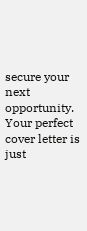secure your next opportunity. Your perfect cover letter is just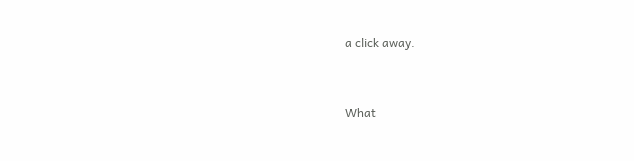a click away.


What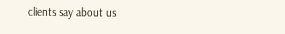clients say about us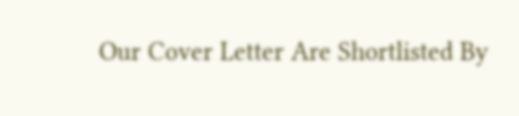Our Cover Letter Are Shortlisted By